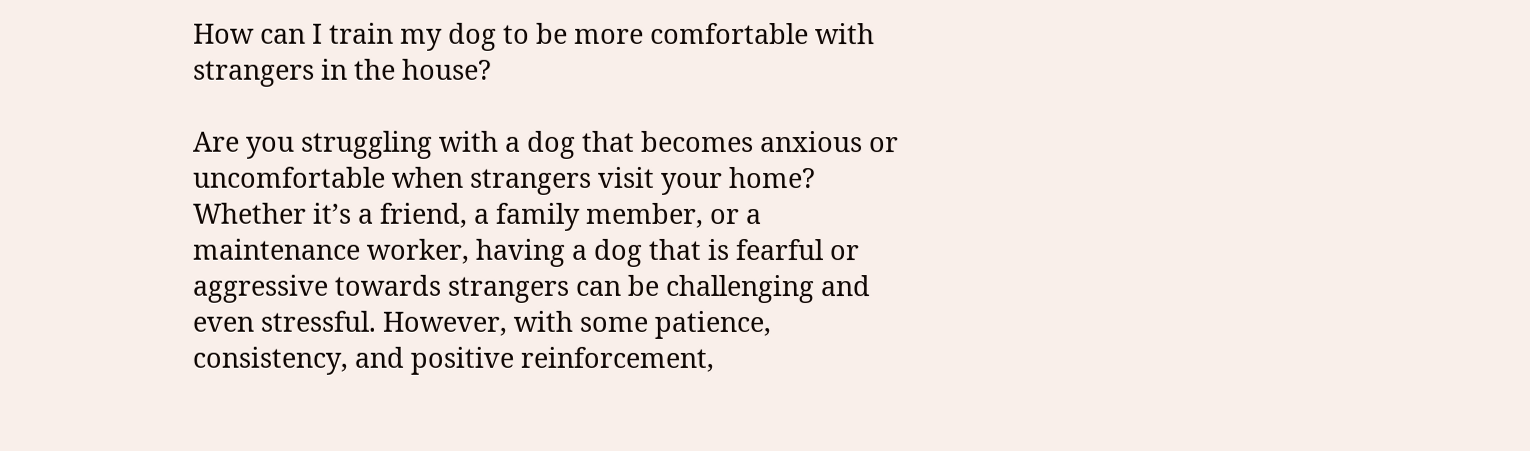How can I train my dog to be more comfortable with strangers in the house?

Are you struggling with a dog that becomes anxious or uncomfortable when strangers visit your home? Whether it’s a friend, a family member, or a maintenance worker, having a dog that is fearful or aggressive towards strangers can be challenging and even stressful. However, with some patience, consistency, and positive reinforcement,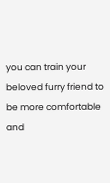you can train your beloved furry friend to be more comfortable and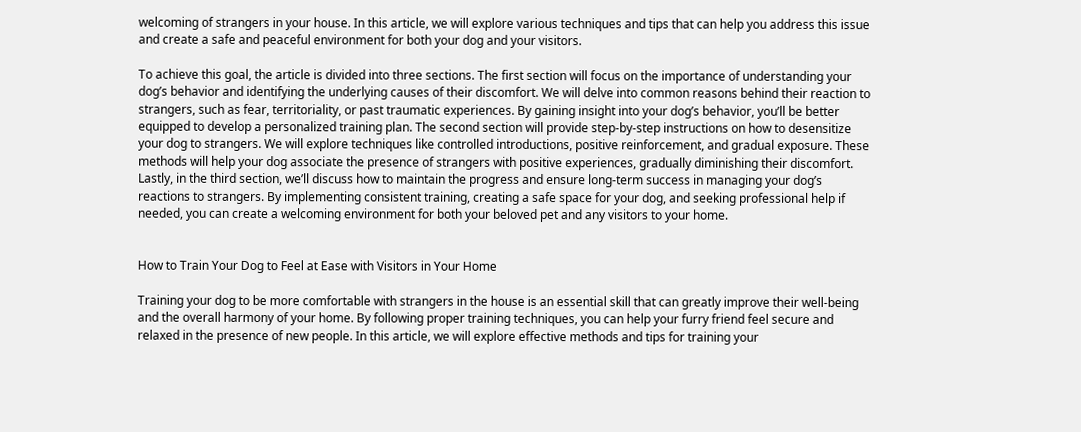welcoming of strangers in your house. In this article, we will explore various techniques and tips that can help you address this issue and create a safe and peaceful environment for both your dog and your visitors.

To achieve this goal, the article is divided into three sections. The first section will focus on the importance of understanding your dog’s behavior and identifying the underlying causes of their discomfort. We will delve into common reasons behind their reaction to strangers, such as fear, territoriality, or past traumatic experiences. By gaining insight into your dog’s behavior, you’ll be better equipped to develop a personalized training plan. The second section will provide step-by-step instructions on how to desensitize your dog to strangers. We will explore techniques like controlled introductions, positive reinforcement, and gradual exposure. These methods will help your dog associate the presence of strangers with positive experiences, gradually diminishing their discomfort. Lastly, in the third section, we’ll discuss how to maintain the progress and ensure long-term success in managing your dog’s reactions to strangers. By implementing consistent training, creating a safe space for your dog, and seeking professional help if needed, you can create a welcoming environment for both your beloved pet and any visitors to your home.


How to Train Your Dog to Feel at Ease with Visitors in Your Home

Training your dog to be more comfortable with strangers in the house is an essential skill that can greatly improve their well-being and the overall harmony of your home. By following proper training techniques, you can help your furry friend feel secure and relaxed in the presence of new people. In this article, we will explore effective methods and tips for training your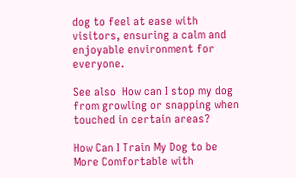dog to feel at ease with visitors, ensuring a calm and enjoyable environment for everyone.

See also  How can I stop my dog from growling or snapping when touched in certain areas?

How Can I Train My Dog to be More Comfortable with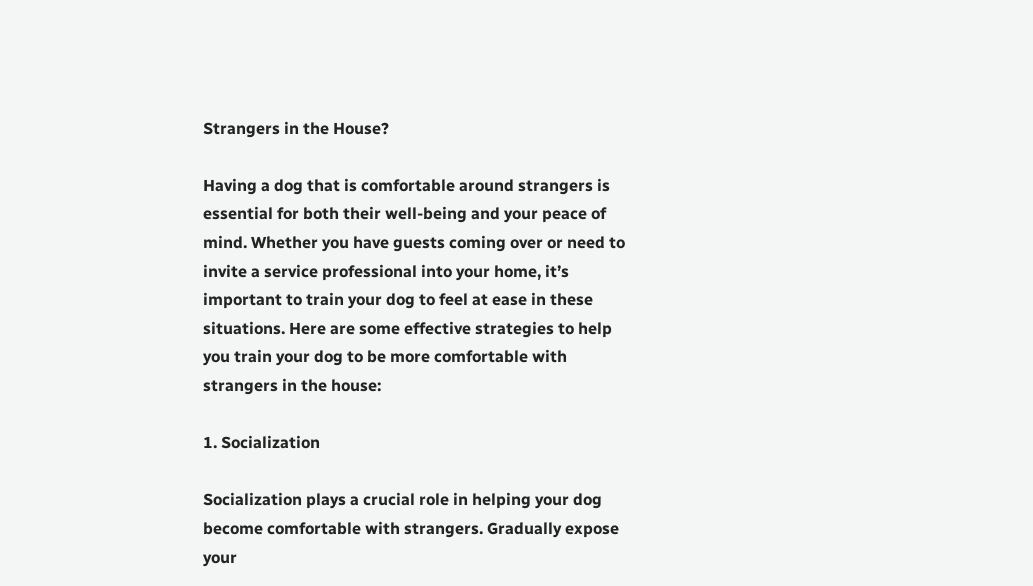Strangers in the House?

Having a dog that is comfortable around strangers is essential for both their well-being and your peace of mind. Whether you have guests coming over or need to invite a service professional into your home, it’s important to train your dog to feel at ease in these situations. Here are some effective strategies to help you train your dog to be more comfortable with strangers in the house:

1. Socialization

Socialization plays a crucial role in helping your dog become comfortable with strangers. Gradually expose your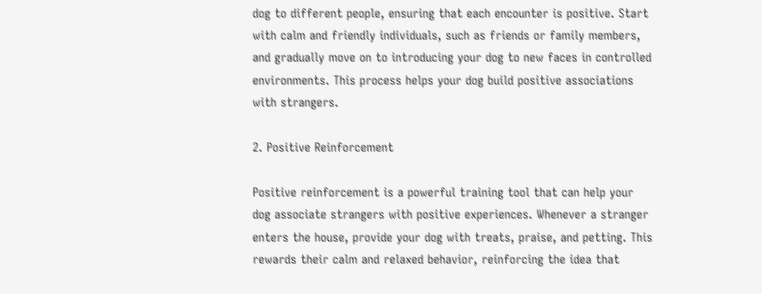dog to different people, ensuring that each encounter is positive. Start with calm and friendly individuals, such as friends or family members, and gradually move on to introducing your dog to new faces in controlled environments. This process helps your dog build positive associations with strangers.

2. Positive Reinforcement

Positive reinforcement is a powerful training tool that can help your dog associate strangers with positive experiences. Whenever a stranger enters the house, provide your dog with treats, praise, and petting. This rewards their calm and relaxed behavior, reinforcing the idea that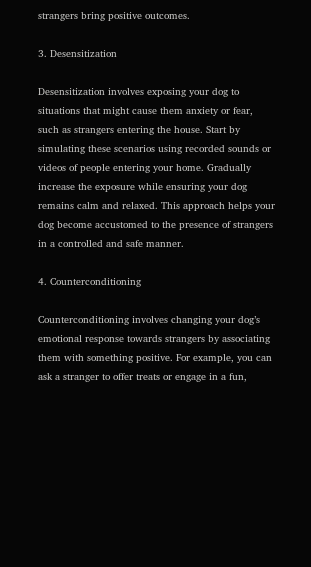strangers bring positive outcomes.

3. Desensitization

Desensitization involves exposing your dog to situations that might cause them anxiety or fear, such as strangers entering the house. Start by simulating these scenarios using recorded sounds or videos of people entering your home. Gradually increase the exposure while ensuring your dog remains calm and relaxed. This approach helps your dog become accustomed to the presence of strangers in a controlled and safe manner.

4. Counterconditioning

Counterconditioning involves changing your dog’s emotional response towards strangers by associating them with something positive. For example, you can ask a stranger to offer treats or engage in a fun,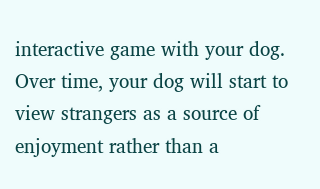interactive game with your dog. Over time, your dog will start to view strangers as a source of enjoyment rather than a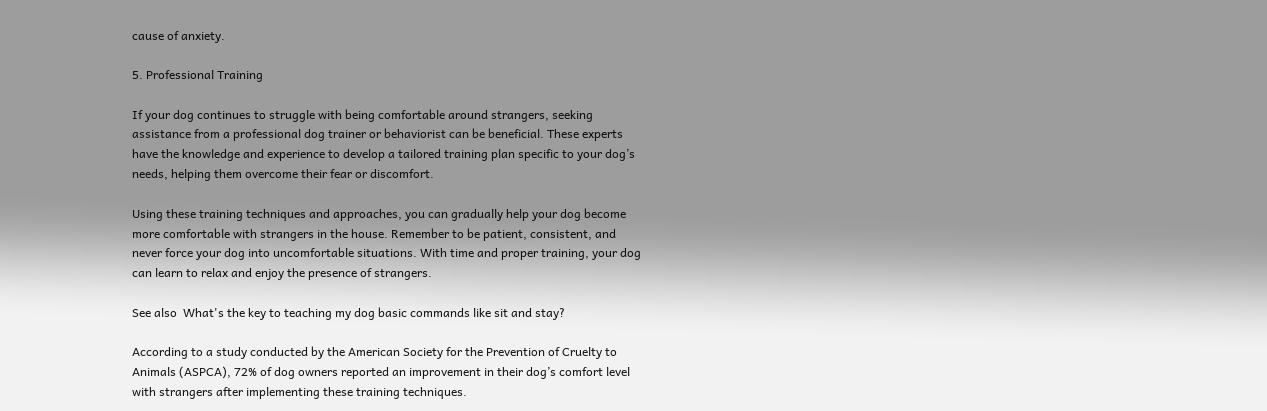cause of anxiety.

5. Professional Training

If your dog continues to struggle with being comfortable around strangers, seeking assistance from a professional dog trainer or behaviorist can be beneficial. These experts have the knowledge and experience to develop a tailored training plan specific to your dog’s needs, helping them overcome their fear or discomfort.

Using these training techniques and approaches, you can gradually help your dog become more comfortable with strangers in the house. Remember to be patient, consistent, and never force your dog into uncomfortable situations. With time and proper training, your dog can learn to relax and enjoy the presence of strangers.

See also  What's the key to teaching my dog basic commands like sit and stay?

According to a study conducted by the American Society for the Prevention of Cruelty to Animals (ASPCA), 72% of dog owners reported an improvement in their dog’s comfort level with strangers after implementing these training techniques.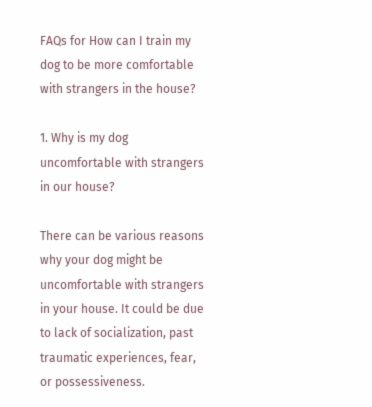FAQs for How can I train my dog to be more comfortable with strangers in the house?

1. Why is my dog uncomfortable with strangers in our house?

There can be various reasons why your dog might be uncomfortable with strangers in your house. It could be due to lack of socialization, past traumatic experiences, fear, or possessiveness.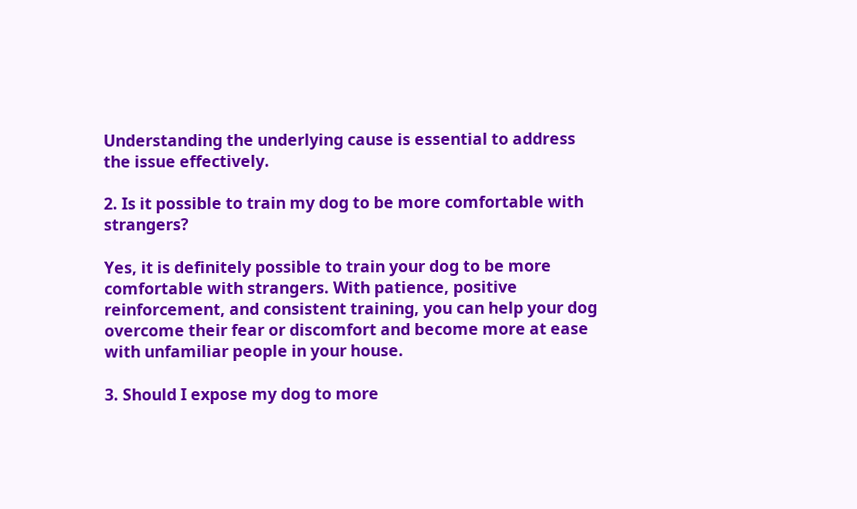Understanding the underlying cause is essential to address the issue effectively.

2. Is it possible to train my dog to be more comfortable with strangers?

Yes, it is definitely possible to train your dog to be more comfortable with strangers. With patience, positive reinforcement, and consistent training, you can help your dog overcome their fear or discomfort and become more at ease with unfamiliar people in your house.

3. Should I expose my dog to more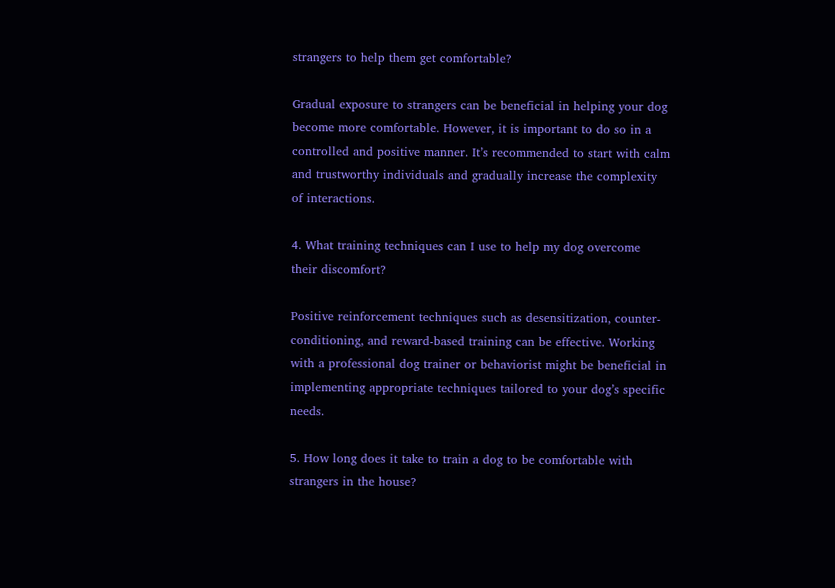strangers to help them get comfortable?

Gradual exposure to strangers can be beneficial in helping your dog become more comfortable. However, it is important to do so in a controlled and positive manner. It’s recommended to start with calm and trustworthy individuals and gradually increase the complexity of interactions.

4. What training techniques can I use to help my dog overcome their discomfort?

Positive reinforcement techniques such as desensitization, counter-conditioning, and reward-based training can be effective. Working with a professional dog trainer or behaviorist might be beneficial in implementing appropriate techniques tailored to your dog’s specific needs.

5. How long does it take to train a dog to be comfortable with strangers in the house?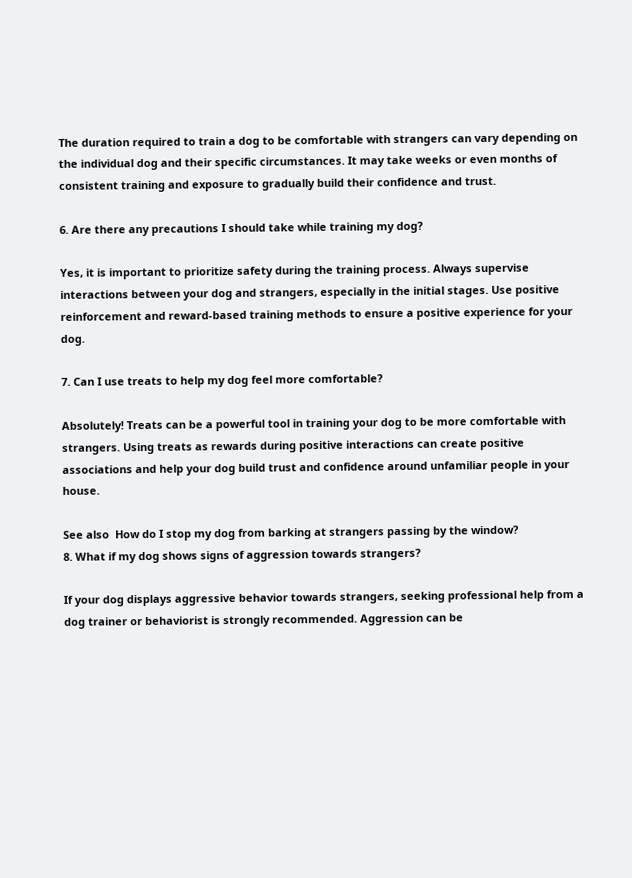The duration required to train a dog to be comfortable with strangers can vary depending on the individual dog and their specific circumstances. It may take weeks or even months of consistent training and exposure to gradually build their confidence and trust.

6. Are there any precautions I should take while training my dog?

Yes, it is important to prioritize safety during the training process. Always supervise interactions between your dog and strangers, especially in the initial stages. Use positive reinforcement and reward-based training methods to ensure a positive experience for your dog.

7. Can I use treats to help my dog feel more comfortable?

Absolutely! Treats can be a powerful tool in training your dog to be more comfortable with strangers. Using treats as rewards during positive interactions can create positive associations and help your dog build trust and confidence around unfamiliar people in your house.

See also  How do I stop my dog from barking at strangers passing by the window?
8. What if my dog shows signs of aggression towards strangers?

If your dog displays aggressive behavior towards strangers, seeking professional help from a dog trainer or behaviorist is strongly recommended. Aggression can be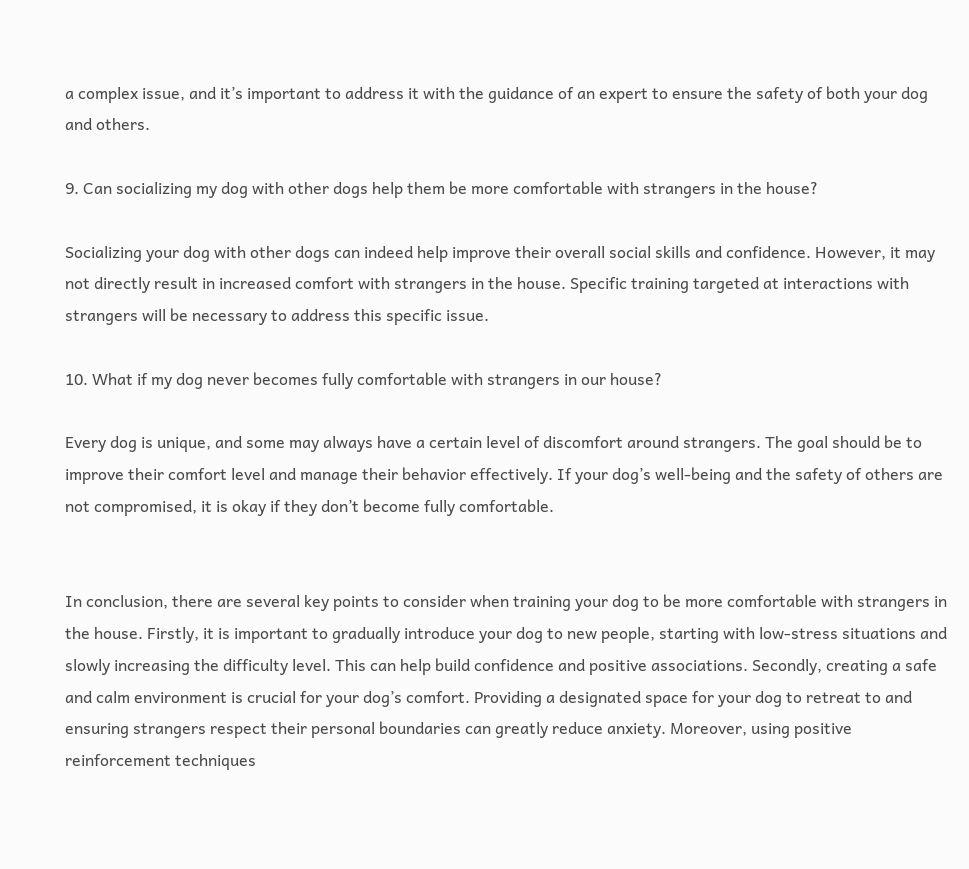a complex issue, and it’s important to address it with the guidance of an expert to ensure the safety of both your dog and others.

9. Can socializing my dog with other dogs help them be more comfortable with strangers in the house?

Socializing your dog with other dogs can indeed help improve their overall social skills and confidence. However, it may not directly result in increased comfort with strangers in the house. Specific training targeted at interactions with strangers will be necessary to address this specific issue.

10. What if my dog never becomes fully comfortable with strangers in our house?

Every dog is unique, and some may always have a certain level of discomfort around strangers. The goal should be to improve their comfort level and manage their behavior effectively. If your dog’s well-being and the safety of others are not compromised, it is okay if they don’t become fully comfortable.


In conclusion, there are several key points to consider when training your dog to be more comfortable with strangers in the house. Firstly, it is important to gradually introduce your dog to new people, starting with low-stress situations and slowly increasing the difficulty level. This can help build confidence and positive associations. Secondly, creating a safe and calm environment is crucial for your dog’s comfort. Providing a designated space for your dog to retreat to and ensuring strangers respect their personal boundaries can greatly reduce anxiety. Moreover, using positive reinforcement techniques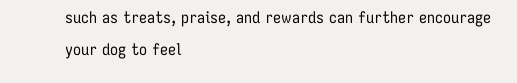such as treats, praise, and rewards can further encourage your dog to feel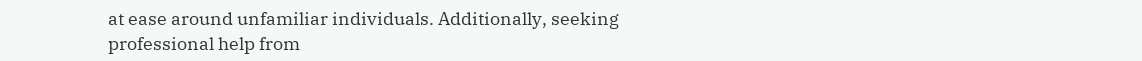at ease around unfamiliar individuals. Additionally, seeking professional help from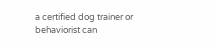a certified dog trainer or behaviorist can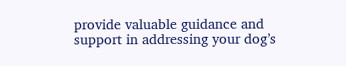provide valuable guidance and support in addressing your dog’s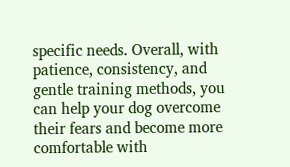specific needs. Overall, with patience, consistency, and gentle training methods, you can help your dog overcome their fears and become more comfortable with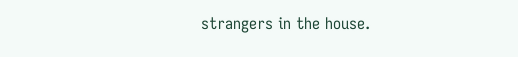strangers in the house.